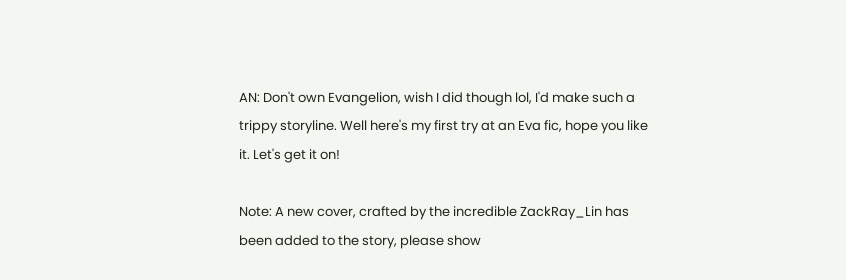AN: Don't own Evangelion, wish I did though lol, I'd make such a trippy storyline. Well here's my first try at an Eva fic, hope you like it. Let's get it on!

Note: A new cover, crafted by the incredible ZackRay_Lin has been added to the story, please show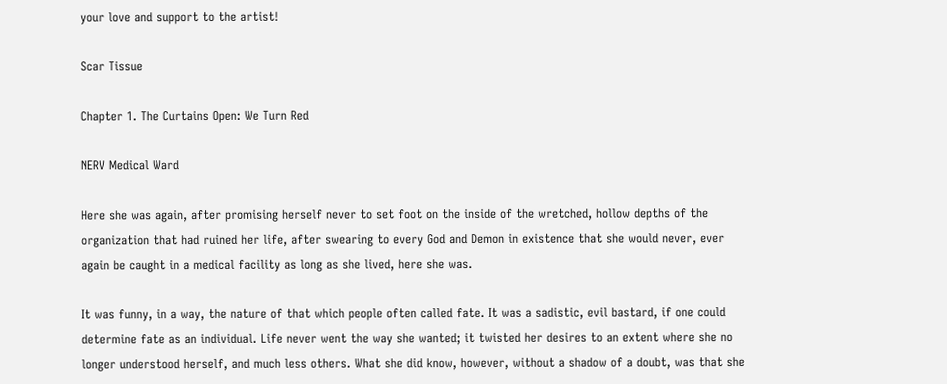your love and support to the artist!

Scar Tissue

Chapter 1. The Curtains Open: We Turn Red

NERV Medical Ward

Here she was again, after promising herself never to set foot on the inside of the wretched, hollow depths of the organization that had ruined her life, after swearing to every God and Demon in existence that she would never, ever again be caught in a medical facility as long as she lived, here she was.

It was funny, in a way, the nature of that which people often called fate. It was a sadistic, evil bastard, if one could determine fate as an individual. Life never went the way she wanted; it twisted her desires to an extent where she no longer understood herself, and much less others. What she did know, however, without a shadow of a doubt, was that she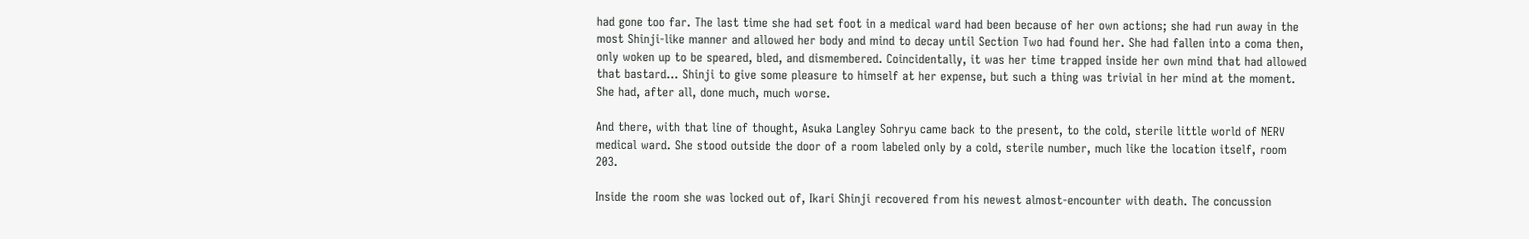had gone too far. The last time she had set foot in a medical ward had been because of her own actions; she had run away in the most Shinji-like manner and allowed her body and mind to decay until Section Two had found her. She had fallen into a coma then, only woken up to be speared, bled, and dismembered. Coincidentally, it was her time trapped inside her own mind that had allowed that bastard... Shinji to give some pleasure to himself at her expense, but such a thing was trivial in her mind at the moment. She had, after all, done much, much worse.

And there, with that line of thought, Asuka Langley Sohryu came back to the present, to the cold, sterile little world of NERV medical ward. She stood outside the door of a room labeled only by a cold, sterile number, much like the location itself, room 203.

Inside the room she was locked out of, Ikari Shinji recovered from his newest almost-encounter with death. The concussion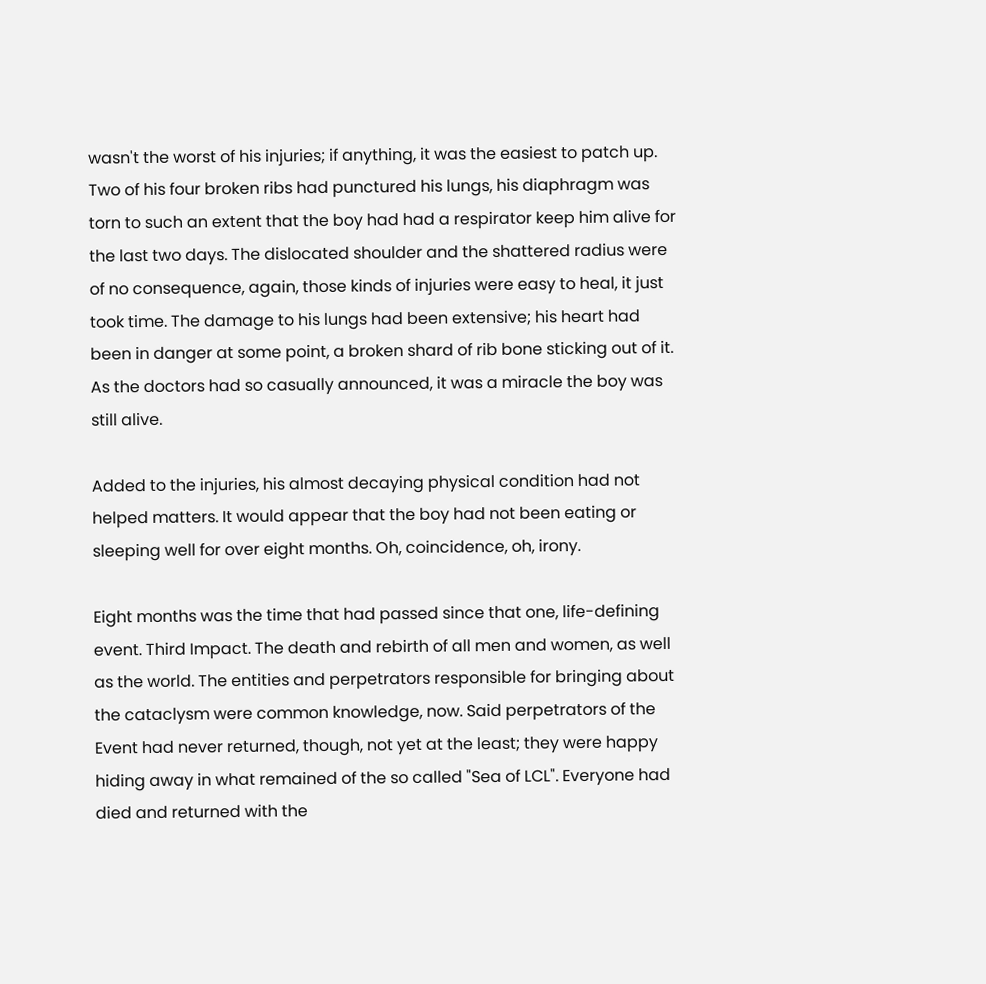wasn't the worst of his injuries; if anything, it was the easiest to patch up. Two of his four broken ribs had punctured his lungs, his diaphragm was torn to such an extent that the boy had had a respirator keep him alive for the last two days. The dislocated shoulder and the shattered radius were of no consequence, again, those kinds of injuries were easy to heal, it just took time. The damage to his lungs had been extensive; his heart had been in danger at some point, a broken shard of rib bone sticking out of it. As the doctors had so casually announced, it was a miracle the boy was still alive.

Added to the injuries, his almost decaying physical condition had not helped matters. It would appear that the boy had not been eating or sleeping well for over eight months. Oh, coincidence, oh, irony.

Eight months was the time that had passed since that one, life-defining event. Third Impact. The death and rebirth of all men and women, as well as the world. The entities and perpetrators responsible for bringing about the cataclysm were common knowledge, now. Said perpetrators of the Event had never returned, though, not yet at the least; they were happy hiding away in what remained of the so called "Sea of LCL". Everyone had died and returned with the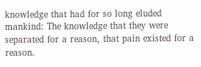knowledge that had for so long eluded mankind: The knowledge that they were separated for a reason, that pain existed for a reason.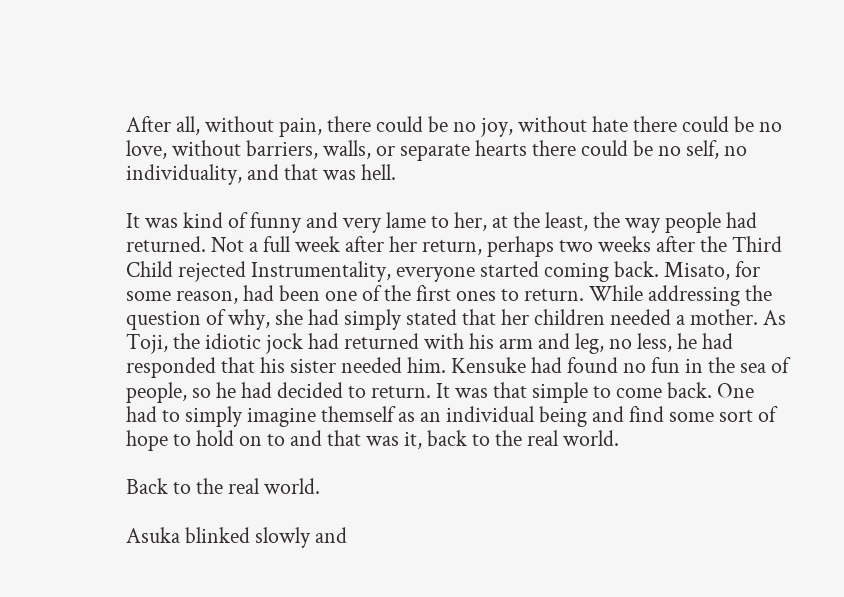After all, without pain, there could be no joy, without hate there could be no love, without barriers, walls, or separate hearts there could be no self, no individuality, and that was hell.

It was kind of funny and very lame to her, at the least, the way people had returned. Not a full week after her return, perhaps two weeks after the Third Child rejected Instrumentality, everyone started coming back. Misato, for some reason, had been one of the first ones to return. While addressing the question of why, she had simply stated that her children needed a mother. As Toji, the idiotic jock had returned with his arm and leg, no less, he had responded that his sister needed him. Kensuke had found no fun in the sea of people, so he had decided to return. It was that simple to come back. One had to simply imagine themself as an individual being and find some sort of hope to hold on to and that was it, back to the real world.

Back to the real world.

Asuka blinked slowly and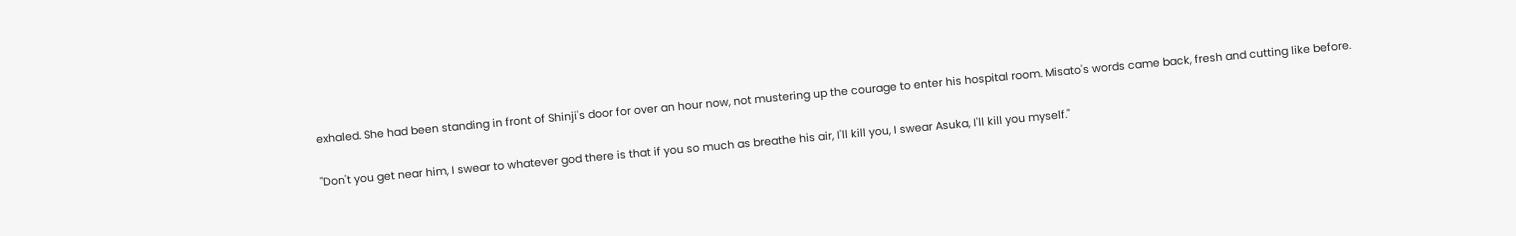exhaled. She had been standing in front of Shinji's door for over an hour now, not mustering up the courage to enter his hospital room. Misato's words came back, fresh and cutting like before.

"Don't you get near him, I swear to whatever god there is that if you so much as breathe his air, I'll kill you, I swear Asuka, I'll kill you myself."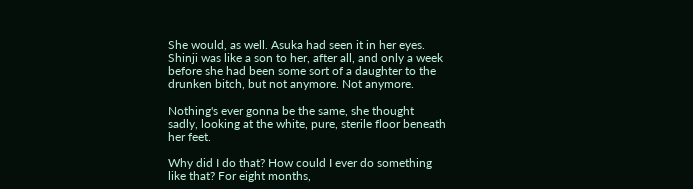She would, as well. Asuka had seen it in her eyes. Shinji was like a son to her, after all, and only a week before she had been some sort of a daughter to the drunken bitch, but not anymore. Not anymore.

Nothing's ever gonna be the same, she thought sadly, looking at the white, pure, sterile floor beneath her feet.

Why did I do that? How could I ever do something like that? For eight months,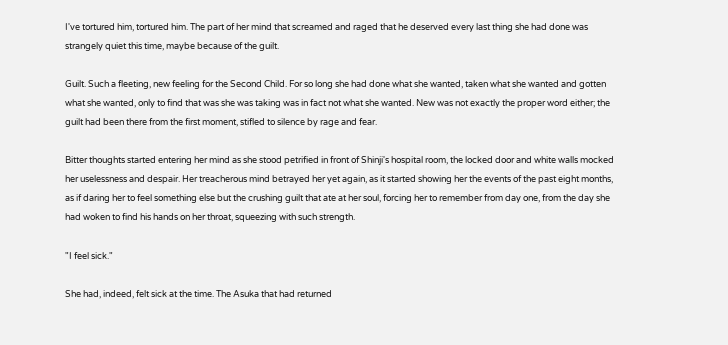I've tortured him, tortured him. The part of her mind that screamed and raged that he deserved every last thing she had done was strangely quiet this time, maybe because of the guilt.

Guilt. Such a fleeting, new feeling for the Second Child. For so long she had done what she wanted, taken what she wanted and gotten what she wanted, only to find that was she was taking was in fact not what she wanted. New was not exactly the proper word either; the guilt had been there from the first moment, stifled to silence by rage and fear.

Bitter thoughts started entering her mind as she stood petrified in front of Shinji's hospital room, the locked door and white walls mocked her uselessness and despair. Her treacherous mind betrayed her yet again, as it started showing her the events of the past eight months, as if daring her to feel something else but the crushing guilt that ate at her soul, forcing her to remember from day one, from the day she had woken to find his hands on her throat, squeezing with such strength.

"I feel sick."

She had, indeed, felt sick at the time. The Asuka that had returned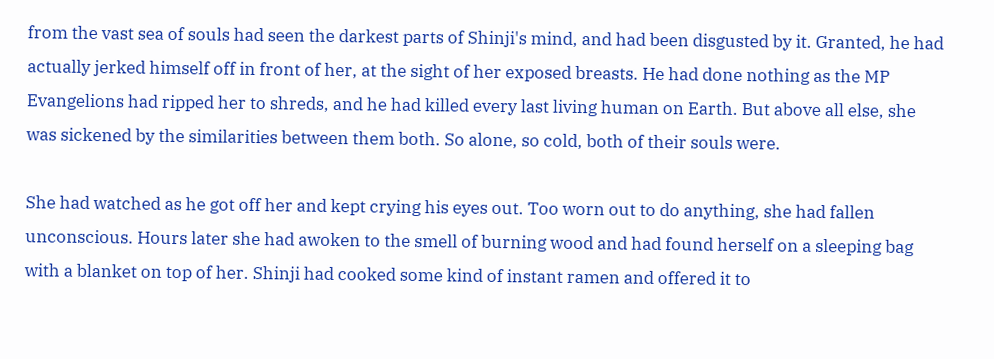from the vast sea of souls had seen the darkest parts of Shinji's mind, and had been disgusted by it. Granted, he had actually jerked himself off in front of her, at the sight of her exposed breasts. He had done nothing as the MP Evangelions had ripped her to shreds, and he had killed every last living human on Earth. But above all else, she was sickened by the similarities between them both. So alone, so cold, both of their souls were.

She had watched as he got off her and kept crying his eyes out. Too worn out to do anything, she had fallen unconscious. Hours later she had awoken to the smell of burning wood and had found herself on a sleeping bag with a blanket on top of her. Shinji had cooked some kind of instant ramen and offered it to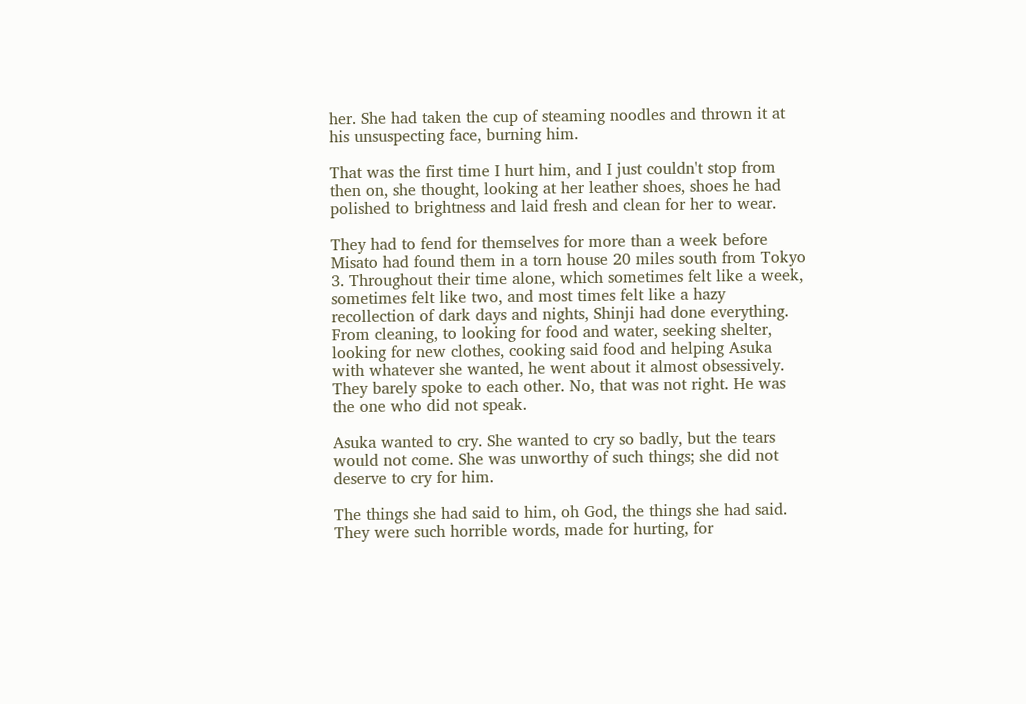her. She had taken the cup of steaming noodles and thrown it at his unsuspecting face, burning him.

That was the first time I hurt him, and I just couldn't stop from then on, she thought, looking at her leather shoes, shoes he had polished to brightness and laid fresh and clean for her to wear.

They had to fend for themselves for more than a week before Misato had found them in a torn house 20 miles south from Tokyo 3. Throughout their time alone, which sometimes felt like a week, sometimes felt like two, and most times felt like a hazy recollection of dark days and nights, Shinji had done everything. From cleaning, to looking for food and water, seeking shelter, looking for new clothes, cooking said food and helping Asuka with whatever she wanted, he went about it almost obsessively. They barely spoke to each other. No, that was not right. He was the one who did not speak.

Asuka wanted to cry. She wanted to cry so badly, but the tears would not come. She was unworthy of such things; she did not deserve to cry for him.

The things she had said to him, oh God, the things she had said. They were such horrible words, made for hurting, for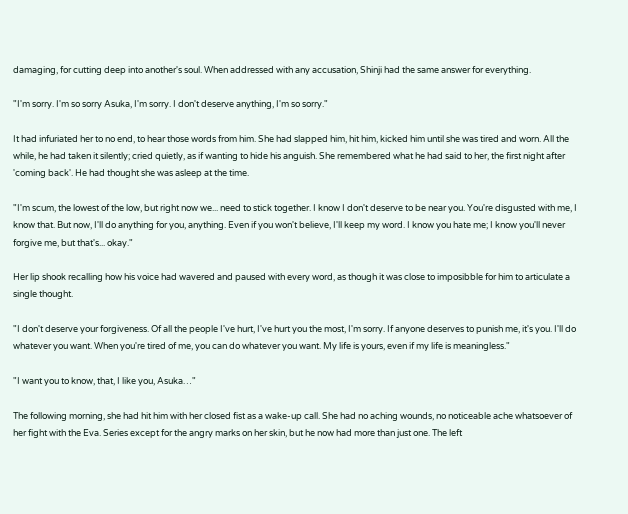damaging, for cutting deep into another's soul. When addressed with any accusation, Shinji had the same answer for everything.

"I'm sorry. I'm so sorry Asuka, I'm sorry. I don't deserve anything, I'm so sorry."

It had infuriated her to no end, to hear those words from him. She had slapped him, hit him, kicked him until she was tired and worn. All the while, he had taken it silently; cried quietly, as if wanting to hide his anguish. She remembered what he had said to her, the first night after 'coming back'. He had thought she was asleep at the time.

"I'm scum, the lowest of the low, but right now we... need to stick together. I know I don't deserve to be near you. You're disgusted with me, I know that. But now, I'll do anything for you, anything. Even if you won't believe, I'll keep my word. I know you hate me; I know you'll never forgive me, but that's... okay."

Her lip shook recalling how his voice had wavered and paused with every word, as though it was close to imposibble for him to articulate a single thought.

"I don't deserve your forgiveness. Of all the people I've hurt, I've hurt you the most, I'm sorry. If anyone deserves to punish me, it's you. I'll do whatever you want. When you're tired of me, you can do whatever you want. My life is yours, even if my life is meaningless."

"I want you to know, that, I like you, Asuka…"

The following morning, she had hit him with her closed fist as a wake-up call. She had no aching wounds, no noticeable ache whatsoever of her fight with the Eva. Series except for the angry marks on her skin, but he now had more than just one. The left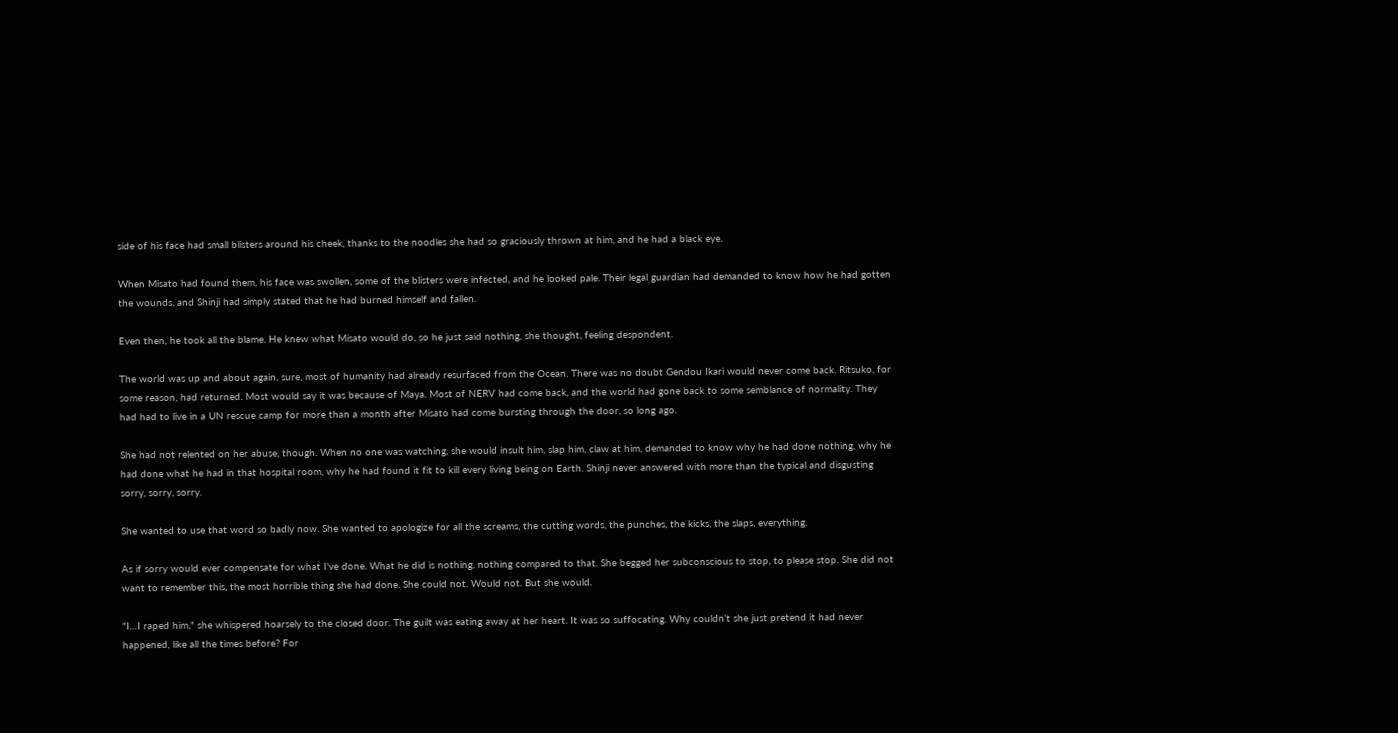side of his face had small blisters around his cheek, thanks to the noodles she had so graciously thrown at him, and he had a black eye.

When Misato had found them, his face was swollen, some of the blisters were infected, and he looked pale. Their legal guardian had demanded to know how he had gotten the wounds, and Shinji had simply stated that he had burned himself and fallen.

Even then, he took all the blame. He knew what Misato would do, so he just said nothing, she thought, feeling despondent.

The world was up and about again, sure, most of humanity had already resurfaced from the Ocean. There was no doubt Gendou Ikari would never come back. Ritsuko, for some reason, had returned. Most would say it was because of Maya. Most of NERV had come back, and the world had gone back to some semblance of normality. They had had to live in a UN rescue camp for more than a month after Misato had come bursting through the door, so long ago.

She had not relented on her abuse, though. When no one was watching, she would insult him, slap him, claw at him, demanded to know why he had done nothing, why he had done what he had in that hospital room, why he had found it fit to kill every living being on Earth. Shinji never answered with more than the typical and disgusting sorry, sorry, sorry.

She wanted to use that word so badly now. She wanted to apologize for all the screams, the cutting words, the punches, the kicks, the slaps, everything.

As if sorry would ever compensate for what I've done. What he did is nothing, nothing compared to that. She begged her subconscious to stop, to please stop. She did not want to remember this, the most horrible thing she had done. She could not. Would not. But she would.

"I…I raped him," she whispered hoarsely to the closed door. The guilt was eating away at her heart. It was so suffocating. Why couldn't she just pretend it had never happened, like all the times before? For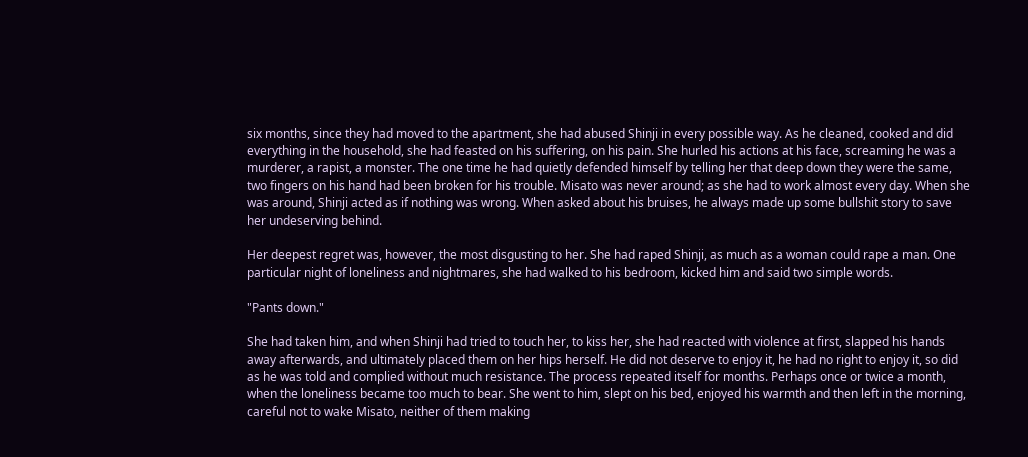six months, since they had moved to the apartment, she had abused Shinji in every possible way. As he cleaned, cooked and did everything in the household, she had feasted on his suffering, on his pain. She hurled his actions at his face, screaming he was a murderer, a rapist, a monster. The one time he had quietly defended himself by telling her that deep down they were the same, two fingers on his hand had been broken for his trouble. Misato was never around; as she had to work almost every day. When she was around, Shinji acted as if nothing was wrong. When asked about his bruises, he always made up some bullshit story to save her undeserving behind.

Her deepest regret was, however, the most disgusting to her. She had raped Shinji, as much as a woman could rape a man. One particular night of loneliness and nightmares, she had walked to his bedroom, kicked him and said two simple words.

"Pants down."

She had taken him, and when Shinji had tried to touch her, to kiss her, she had reacted with violence at first, slapped his hands away afterwards, and ultimately placed them on her hips herself. He did not deserve to enjoy it, he had no right to enjoy it, so did as he was told and complied without much resistance. The process repeated itself for months. Perhaps once or twice a month, when the loneliness became too much to bear. She went to him, slept on his bed, enjoyed his warmth and then left in the morning, careful not to wake Misato, neither of them making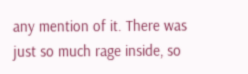any mention of it. There was just so much rage inside, so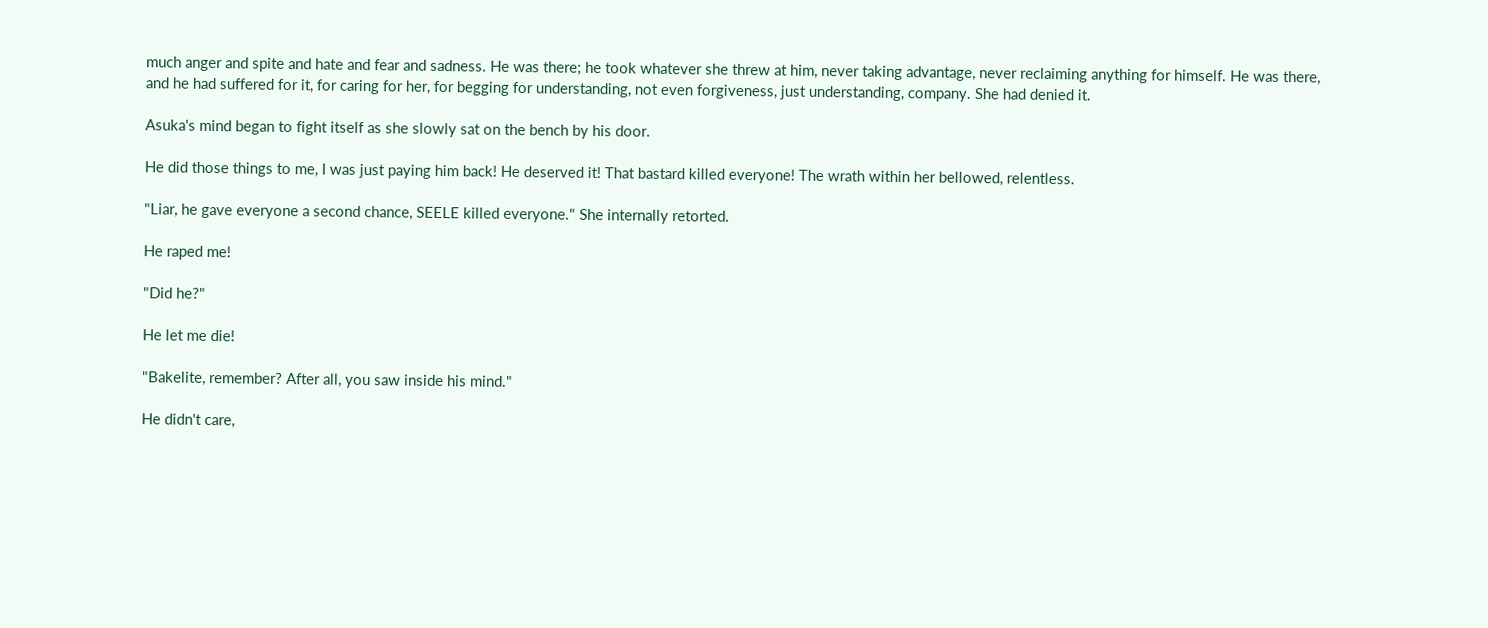much anger and spite and hate and fear and sadness. He was there; he took whatever she threw at him, never taking advantage, never reclaiming anything for himself. He was there, and he had suffered for it, for caring for her, for begging for understanding, not even forgiveness, just understanding, company. She had denied it.

Asuka's mind began to fight itself as she slowly sat on the bench by his door.

He did those things to me, I was just paying him back! He deserved it! That bastard killed everyone! The wrath within her bellowed, relentless.

"Liar, he gave everyone a second chance, SEELE killed everyone." She internally retorted.

He raped me!

"Did he?"

He let me die!

"Bakelite, remember? After all, you saw inside his mind."

He didn't care,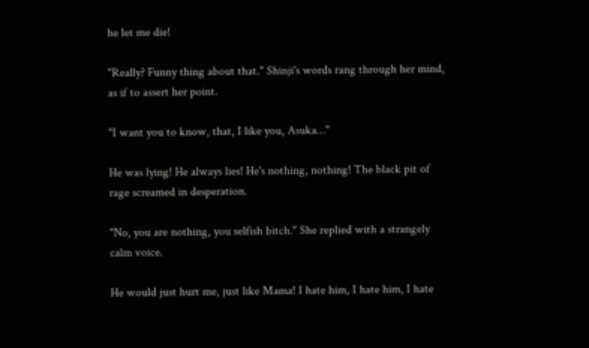he let me die!

"Really? Funny thing about that." Shinji's words rang through her mind, as if to assert her point.

"I want you to know, that, I like you, Asuka…"

He was lying! He always lies! He's nothing, nothing! The black pit of rage screamed in desperation.

"No, you are nothing, you selfish bitch." She replied with a strangely calm voice.

He would just hurt me, just like Mama! I hate him, I hate him, I hate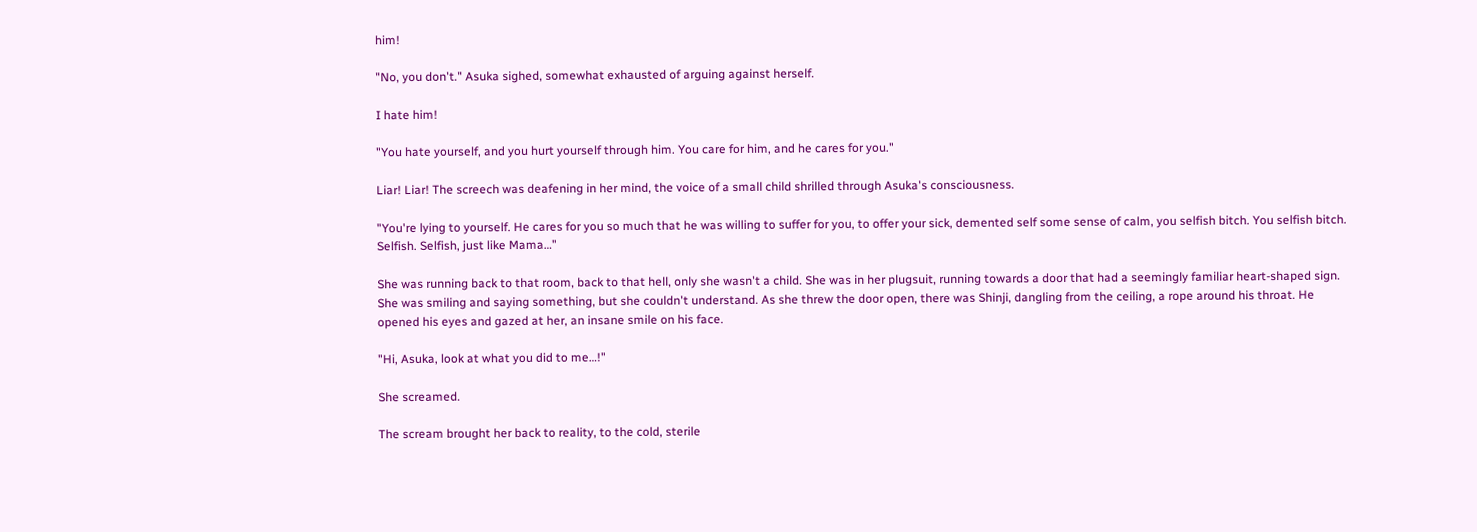him!

"No, you don't." Asuka sighed, somewhat exhausted of arguing against herself.

I hate him!

"You hate yourself, and you hurt yourself through him. You care for him, and he cares for you."

Liar! Liar! The screech was deafening in her mind, the voice of a small child shrilled through Asuka's consciousness.

"You're lying to yourself. He cares for you so much that he was willing to suffer for you, to offer your sick, demented self some sense of calm, you selfish bitch. You selfish bitch. Selfish. Selfish, just like Mama…"

She was running back to that room, back to that hell, only she wasn't a child. She was in her plugsuit, running towards a door that had a seemingly familiar heart-shaped sign. She was smiling and saying something, but she couldn't understand. As she threw the door open, there was Shinji, dangling from the ceiling, a rope around his throat. He opened his eyes and gazed at her, an insane smile on his face.

"Hi, Asuka, look at what you did to me…!"

She screamed.

The scream brought her back to reality, to the cold, sterile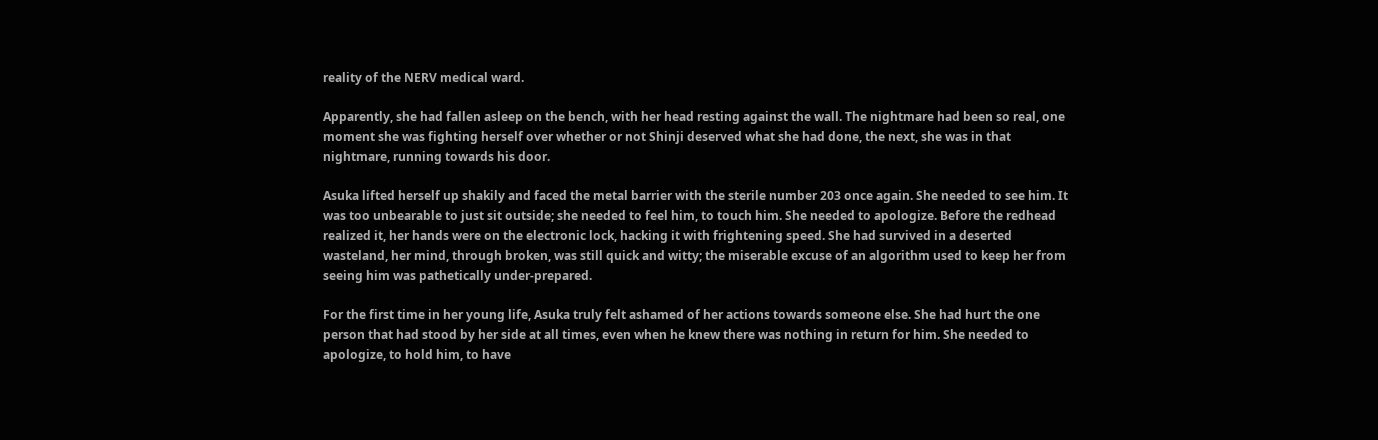reality of the NERV medical ward.

Apparently, she had fallen asleep on the bench, with her head resting against the wall. The nightmare had been so real, one moment she was fighting herself over whether or not Shinji deserved what she had done, the next, she was in that nightmare, running towards his door.

Asuka lifted herself up shakily and faced the metal barrier with the sterile number 203 once again. She needed to see him. It was too unbearable to just sit outside; she needed to feel him, to touch him. She needed to apologize. Before the redhead realized it, her hands were on the electronic lock, hacking it with frightening speed. She had survived in a deserted wasteland, her mind, through broken, was still quick and witty; the miserable excuse of an algorithm used to keep her from seeing him was pathetically under-prepared.

For the first time in her young life, Asuka truly felt ashamed of her actions towards someone else. She had hurt the one person that had stood by her side at all times, even when he knew there was nothing in return for him. She needed to apologize, to hold him, to have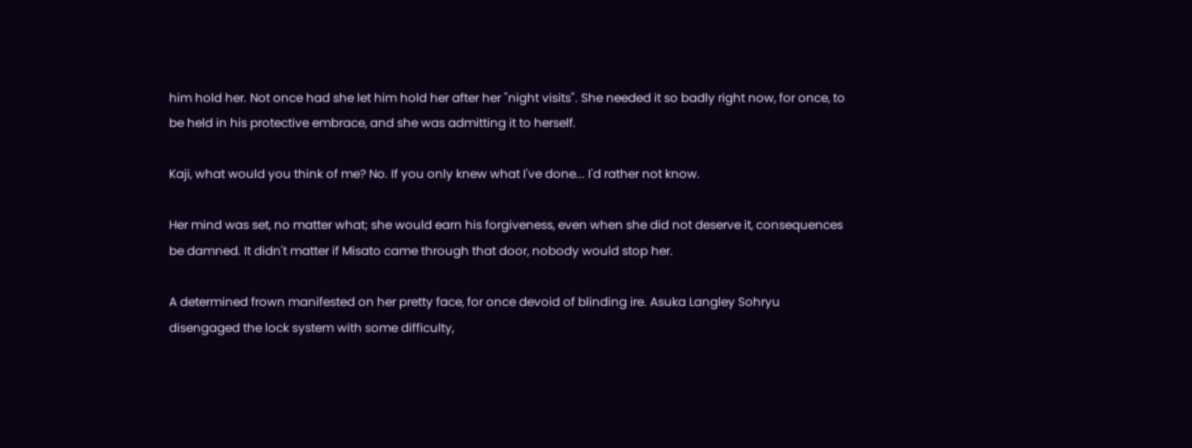him hold her. Not once had she let him hold her after her "night visits". She needed it so badly right now, for once, to be held in his protective embrace, and she was admitting it to herself.

Kaji, what would you think of me? No. If you only knew what I've done... I'd rather not know.

Her mind was set, no matter what; she would earn his forgiveness, even when she did not deserve it, consequences be damned. It didn't matter if Misato came through that door, nobody would stop her.

A determined frown manifested on her pretty face, for once devoid of blinding ire. Asuka Langley Sohryu disengaged the lock system with some difficulty,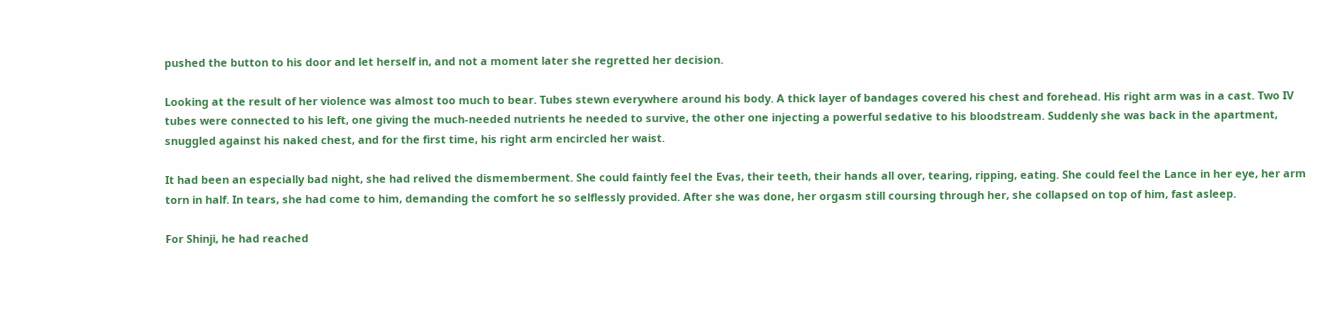pushed the button to his door and let herself in, and not a moment later she regretted her decision.

Looking at the result of her violence was almost too much to bear. Tubes stewn everywhere around his body. A thick layer of bandages covered his chest and forehead. His right arm was in a cast. Two IV tubes were connected to his left, one giving the much-needed nutrients he needed to survive, the other one injecting a powerful sedative to his bloodstream. Suddenly she was back in the apartment, snuggled against his naked chest, and for the first time, his right arm encircled her waist.

It had been an especially bad night, she had relived the dismemberment. She could faintly feel the Evas, their teeth, their hands all over, tearing, ripping, eating. She could feel the Lance in her eye, her arm torn in half. In tears, she had come to him, demanding the comfort he so selflessly provided. After she was done, her orgasm still coursing through her, she collapsed on top of him, fast asleep.

For Shinji, he had reached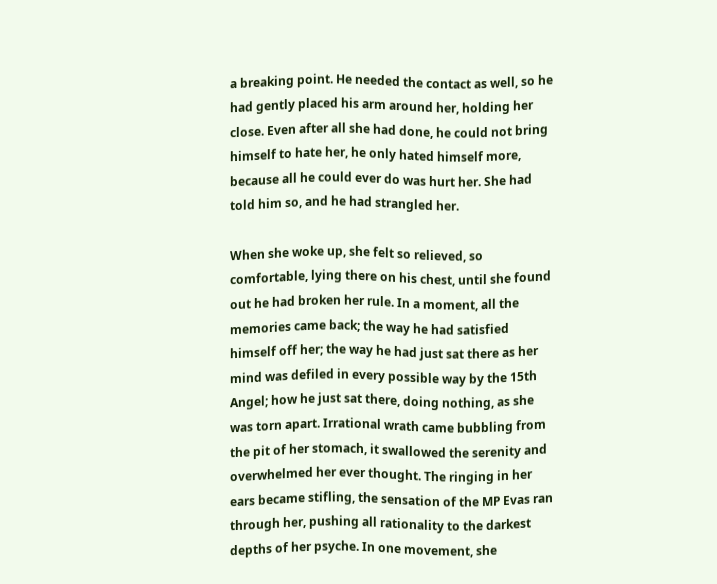a breaking point. He needed the contact as well, so he had gently placed his arm around her, holding her close. Even after all she had done, he could not bring himself to hate her, he only hated himself more, because all he could ever do was hurt her. She had told him so, and he had strangled her.

When she woke up, she felt so relieved, so comfortable, lying there on his chest, until she found out he had broken her rule. In a moment, all the memories came back; the way he had satisfied himself off her; the way he had just sat there as her mind was defiled in every possible way by the 15th Angel; how he just sat there, doing nothing, as she was torn apart. Irrational wrath came bubbling from the pit of her stomach, it swallowed the serenity and overwhelmed her ever thought. The ringing in her ears became stifling, the sensation of the MP Evas ran through her, pushing all rationality to the darkest depths of her psyche. In one movement, she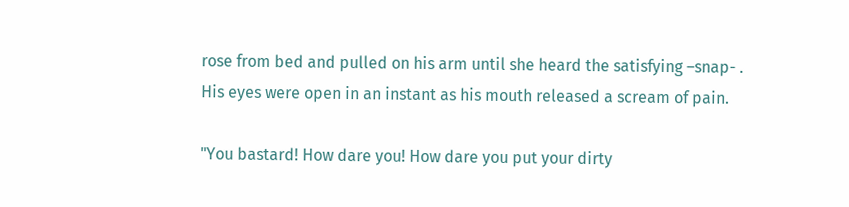rose from bed and pulled on his arm until she heard the satisfying –snap- . His eyes were open in an instant as his mouth released a scream of pain.

"You bastard! How dare you! How dare you put your dirty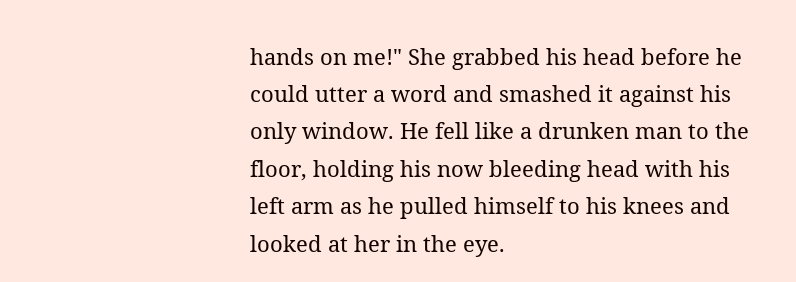hands on me!" She grabbed his head before he could utter a word and smashed it against his only window. He fell like a drunken man to the floor, holding his now bleeding head with his left arm as he pulled himself to his knees and looked at her in the eye.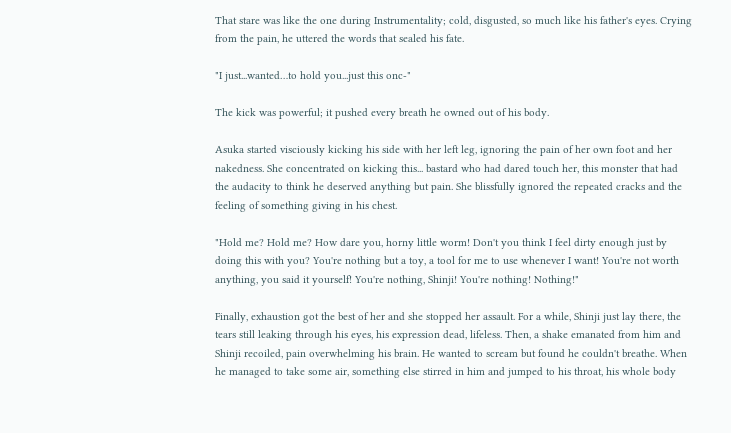That stare was like the one during Instrumentality; cold, disgusted, so much like his father's eyes. Crying from the pain, he uttered the words that sealed his fate.

"I just...wanted…to hold you...just this onc-"

The kick was powerful; it pushed every breath he owned out of his body.

Asuka started visciously kicking his side with her left leg, ignoring the pain of her own foot and her nakedness. She concentrated on kicking this... bastard who had dared touch her, this monster that had the audacity to think he deserved anything but pain. She blissfully ignored the repeated cracks and the feeling of something giving in his chest.

"Hold me? Hold me? How dare you, horny little worm! Don't you think I feel dirty enough just by doing this with you? You're nothing but a toy, a tool for me to use whenever I want! You're not worth anything, you said it yourself! You're nothing, Shinji! You're nothing! Nothing!"

Finally, exhaustion got the best of her and she stopped her assault. For a while, Shinji just lay there, the tears still leaking through his eyes, his expression dead, lifeless. Then, a shake emanated from him and Shinji recoiled, pain overwhelming his brain. He wanted to scream but found he couldn't breathe. When he managed to take some air, something else stirred in him and jumped to his throat, his whole body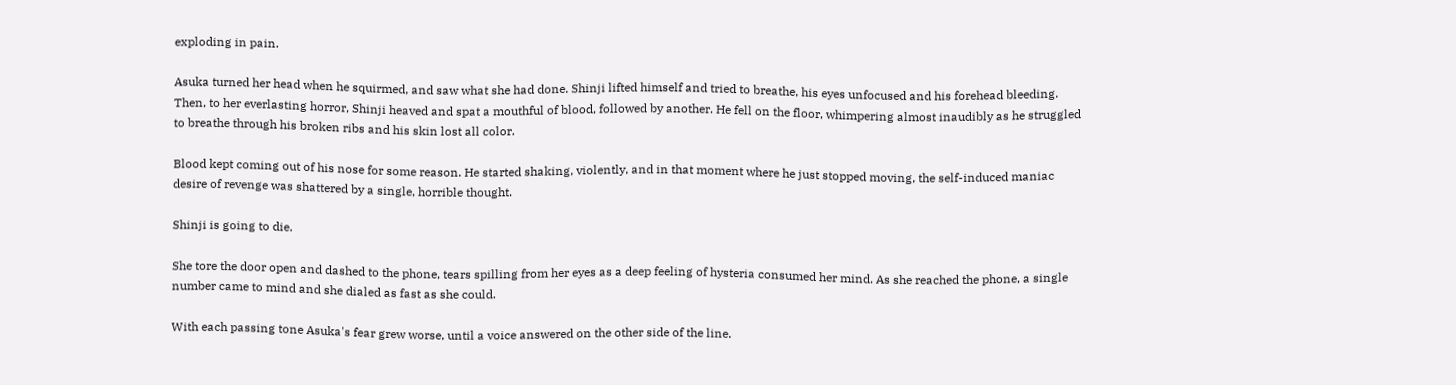exploding in pain.

Asuka turned her head when he squirmed, and saw what she had done. Shinji lifted himself and tried to breathe, his eyes unfocused and his forehead bleeding. Then, to her everlasting horror, Shinji heaved and spat a mouthful of blood, followed by another. He fell on the floor, whimpering almost inaudibly as he struggled to breathe through his broken ribs and his skin lost all color.

Blood kept coming out of his nose for some reason. He started shaking, violently, and in that moment where he just stopped moving, the self-induced maniac desire of revenge was shattered by a single, horrible thought.

Shinji is going to die.

She tore the door open and dashed to the phone, tears spilling from her eyes as a deep feeling of hysteria consumed her mind. As she reached the phone, a single number came to mind and she dialed as fast as she could.

With each passing tone Asuka's fear grew worse, until a voice answered on the other side of the line.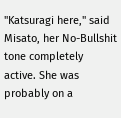"Katsuragi here," said Misato, her No-Bullshit tone completely active. She was probably on a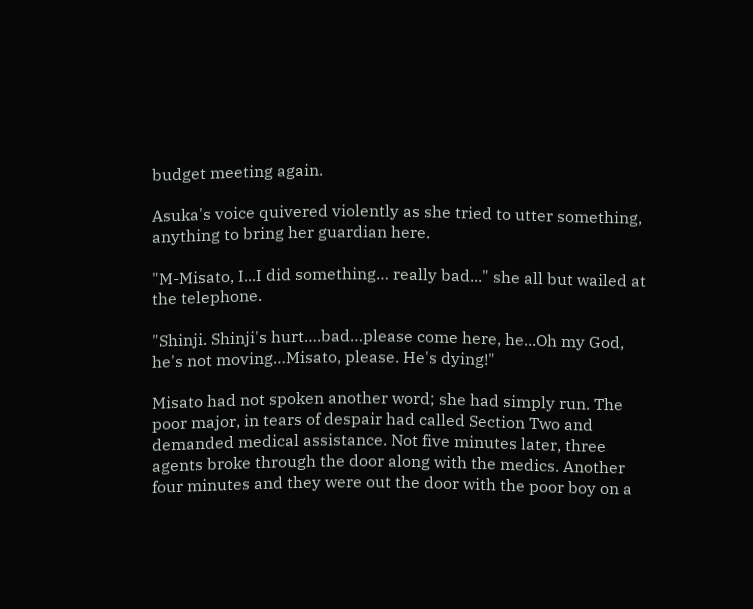budget meeting again.

Asuka's voice quivered violently as she tried to utter something, anything to bring her guardian here.

"M-Misato, I...I did something… really bad..." she all but wailed at the telephone.

"Shinji. Shinji's hurt….bad…please come here, he...Oh my God, he's not moving…Misato, please. He's dying!"

Misato had not spoken another word; she had simply run. The poor major, in tears of despair had called Section Two and demanded medical assistance. Not five minutes later, three agents broke through the door along with the medics. Another four minutes and they were out the door with the poor boy on a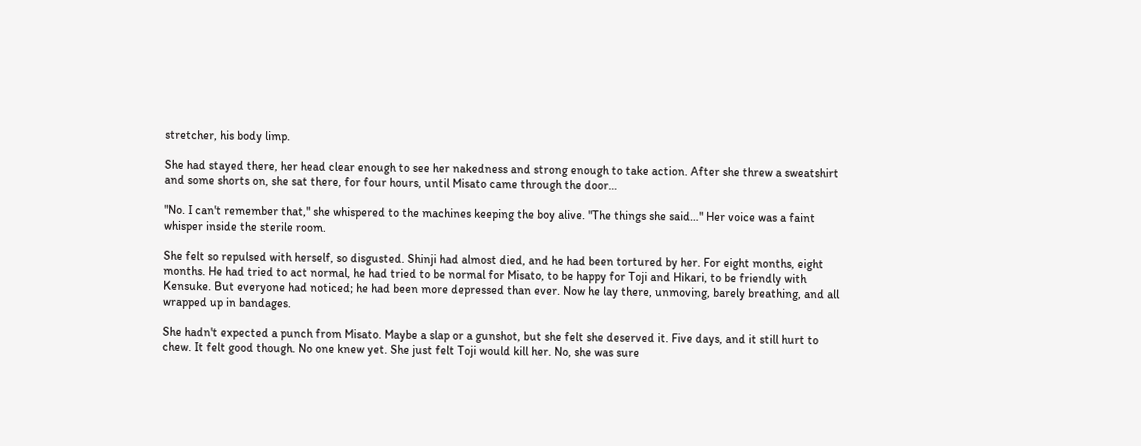stretcher, his body limp.

She had stayed there, her head clear enough to see her nakedness and strong enough to take action. After she threw a sweatshirt and some shorts on, she sat there, for four hours, until Misato came through the door…

"No. I can't remember that," she whispered to the machines keeping the boy alive. "The things she said…" Her voice was a faint whisper inside the sterile room.

She felt so repulsed with herself, so disgusted. Shinji had almost died, and he had been tortured by her. For eight months, eight months. He had tried to act normal, he had tried to be normal for Misato, to be happy for Toji and Hikari, to be friendly with Kensuke. But everyone had noticed; he had been more depressed than ever. Now he lay there, unmoving, barely breathing, and all wrapped up in bandages.

She hadn't expected a punch from Misato. Maybe a slap or a gunshot, but she felt she deserved it. Five days, and it still hurt to chew. It felt good though. No one knew yet. She just felt Toji would kill her. No, she was sure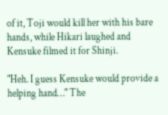of it, Toji would kill her with his bare hands, while Hikari laughed and Kensuke filmed it for Shinji.

"Heh. I guess Kensuke would provide a helping hand…" The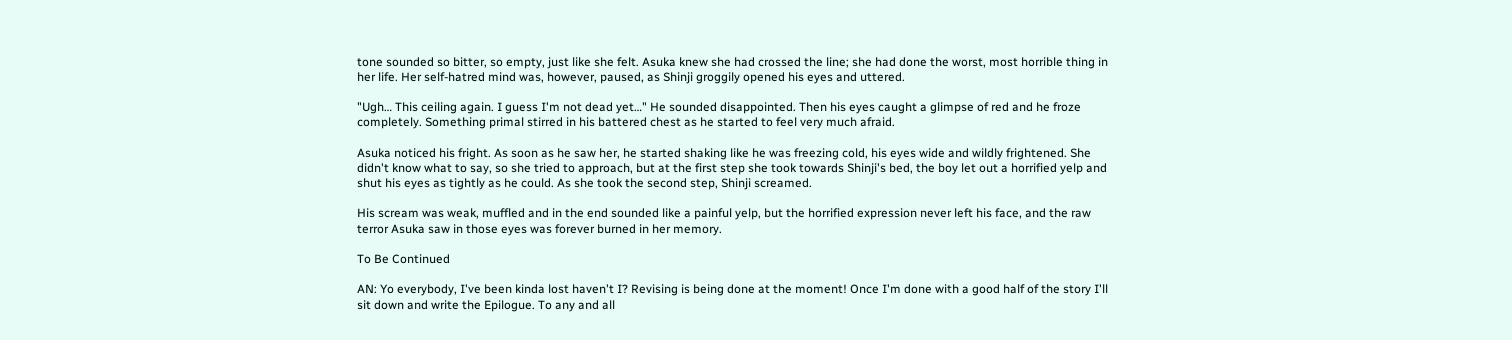tone sounded so bitter, so empty, just like she felt. Asuka knew she had crossed the line; she had done the worst, most horrible thing in her life. Her self-hatred mind was, however, paused, as Shinji groggily opened his eyes and uttered.

"Ugh… This ceiling again. I guess I'm not dead yet…" He sounded disappointed. Then his eyes caught a glimpse of red and he froze completely. Something primal stirred in his battered chest as he started to feel very much afraid.

Asuka noticed his fright. As soon as he saw her, he started shaking like he was freezing cold, his eyes wide and wildly frightened. She didn't know what to say, so she tried to approach, but at the first step she took towards Shinji's bed, the boy let out a horrified yelp and shut his eyes as tightly as he could. As she took the second step, Shinji screamed.

His scream was weak, muffled and in the end sounded like a painful yelp, but the horrified expression never left his face, and the raw terror Asuka saw in those eyes was forever burned in her memory.

To Be Continued

AN: Yo everybody, I've been kinda lost haven't I? Revising is being done at the moment! Once I'm done with a good half of the story I'll sit down and write the Epilogue. To any and all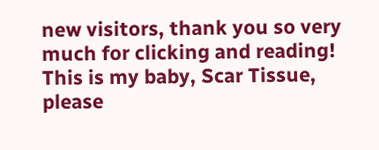new visitors, thank you so very much for clicking and reading! This is my baby, Scar Tissue, please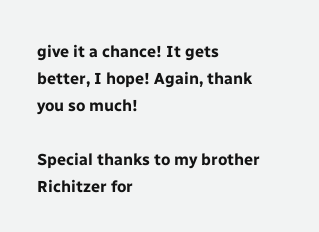give it a chance! It gets better, I hope! Again, thank you so much!

Special thanks to my brother Richitzer for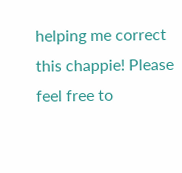helping me correct this chappie! Please feel free to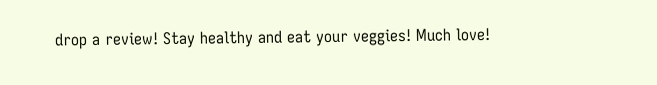drop a review! Stay healthy and eat your veggies! Much love!